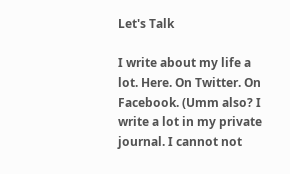Let's Talk

I write about my life a lot. Here. On Twitter. On Facebook. (Umm also? I write a lot in my private journal. I cannot not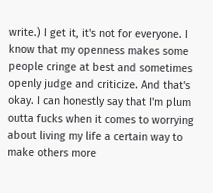write.) I get it, it's not for everyone. I know that my openness makes some people cringe at best and sometimes openly judge and criticize. And that's okay. I can honestly say that I'm plum outta fucks when it comes to worrying about living my life a certain way to make others more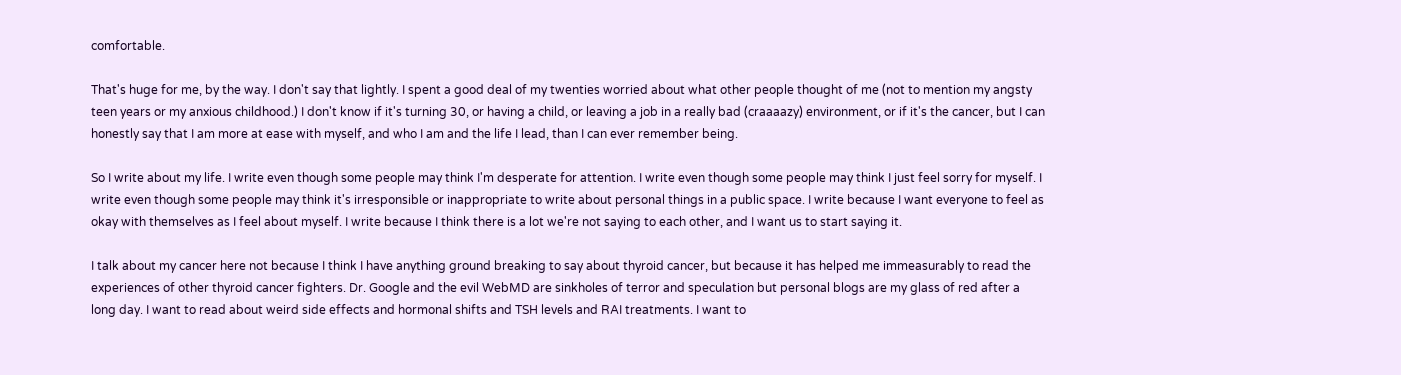comfortable.

That's huge for me, by the way. I don't say that lightly. I spent a good deal of my twenties worried about what other people thought of me (not to mention my angsty teen years or my anxious childhood.) I don't know if it's turning 30, or having a child, or leaving a job in a really bad (craaaazy) environment, or if it's the cancer, but I can honestly say that I am more at ease with myself, and who I am and the life I lead, than I can ever remember being.

So I write about my life. I write even though some people may think I'm desperate for attention. I write even though some people may think I just feel sorry for myself. I write even though some people may think it's irresponsible or inappropriate to write about personal things in a public space. I write because I want everyone to feel as okay with themselves as I feel about myself. I write because I think there is a lot we're not saying to each other, and I want us to start saying it.

I talk about my cancer here not because I think I have anything ground breaking to say about thyroid cancer, but because it has helped me immeasurably to read the experiences of other thyroid cancer fighters. Dr. Google and the evil WebMD are sinkholes of terror and speculation but personal blogs are my glass of red after a long day. I want to read about weird side effects and hormonal shifts and TSH levels and RAI treatments. I want to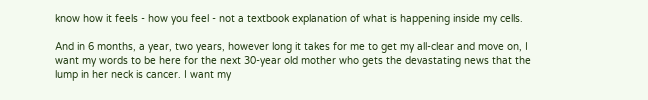know how it feels - how you feel - not a textbook explanation of what is happening inside my cells.

And in 6 months, a year, two years, however long it takes for me to get my all-clear and move on, I want my words to be here for the next 30-year old mother who gets the devastating news that the lump in her neck is cancer. I want my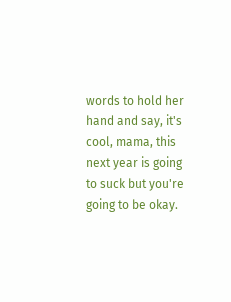words to hold her hand and say, it's cool, mama, this next year is going to suck but you're going to be okay.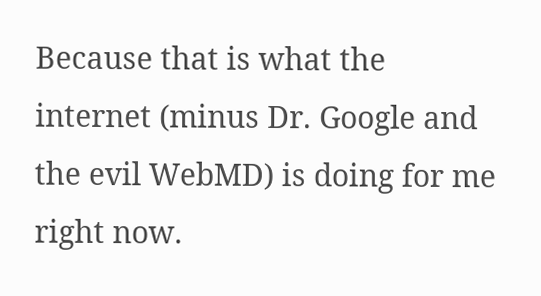Because that is what the internet (minus Dr. Google and the evil WebMD) is doing for me right now.